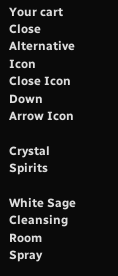Your cart
Close Alternative Icon
Close Icon
Down Arrow Icon

Crystal Spirits

White Sage Cleansing Room Spray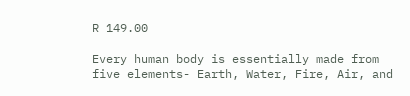R 149.00

Every human body is essentially made from five elements- Earth, Water, Fire, Air, and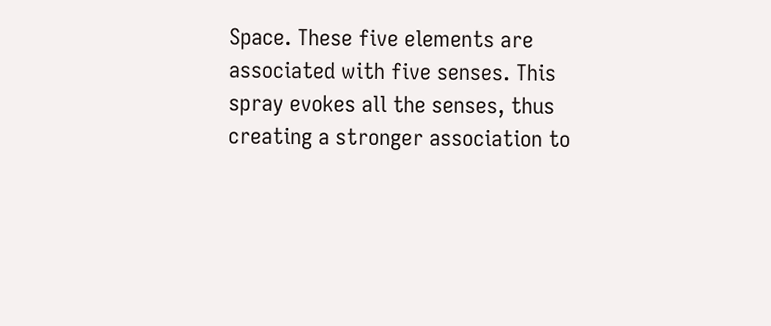Space. These five elements are associated with five senses. This spray evokes all the senses, thus creating a stronger association to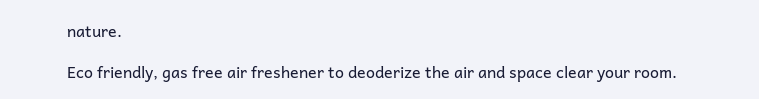nature.

Eco friendly, gas free air freshener to deoderize the air and space clear your room.